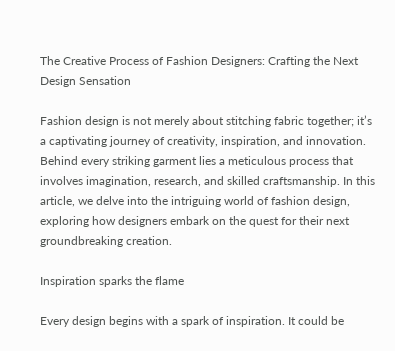The Creative Process of Fashion Designers: Crafting the Next Design Sensation

Fashion design is not merely about stitching fabric together; it’s a captivating journey of creativity, inspiration, and innovation. Behind every striking garment lies a meticulous process that involves imagination, research, and skilled craftsmanship. In this article, we delve into the intriguing world of fashion design, exploring how designers embark on the quest for their next groundbreaking creation.

Inspiration sparks the flame

Every design begins with a spark of inspiration. It could be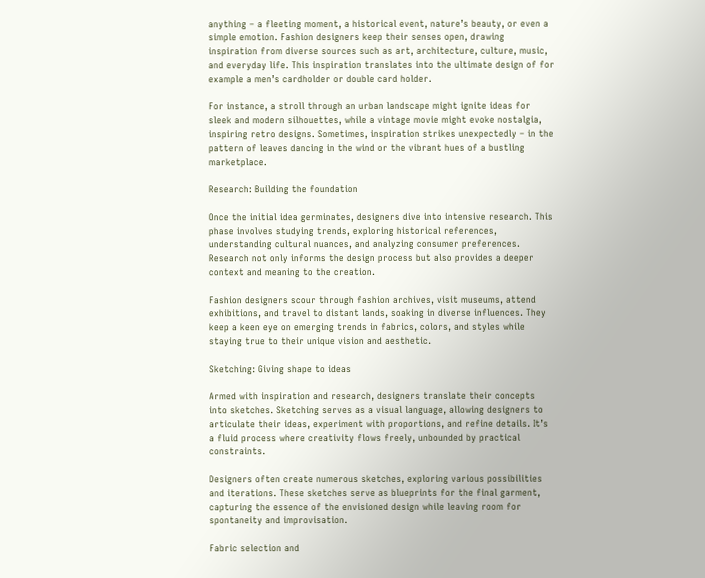anything – a fleeting moment, a historical event, nature’s beauty, or even a simple emotion. Fashion designers keep their senses open, drawing inspiration from diverse sources such as art, architecture, culture, music, and everyday life. This inspiration translates into the ultimate design of for example a men’s cardholder or double card holder.

For instance, a stroll through an urban landscape might ignite ideas for sleek and modern silhouettes, while a vintage movie might evoke nostalgia, inspiring retro designs. Sometimes, inspiration strikes unexpectedly – in the pattern of leaves dancing in the wind or the vibrant hues of a bustling marketplace.

Research: Building the foundation

Once the initial idea germinates, designers dive into intensive research. This phase involves studying trends, exploring historical references, understanding cultural nuances, and analyzing consumer preferences. Research not only informs the design process but also provides a deeper context and meaning to the creation.

Fashion designers scour through fashion archives, visit museums, attend exhibitions, and travel to distant lands, soaking in diverse influences. They keep a keen eye on emerging trends in fabrics, colors, and styles while staying true to their unique vision and aesthetic.

Sketching: Giving shape to ideas

Armed with inspiration and research, designers translate their concepts into sketches. Sketching serves as a visual language, allowing designers to articulate their ideas, experiment with proportions, and refine details. It’s a fluid process where creativity flows freely, unbounded by practical constraints.

Designers often create numerous sketches, exploring various possibilities and iterations. These sketches serve as blueprints for the final garment, capturing the essence of the envisioned design while leaving room for spontaneity and improvisation.

Fabric selection and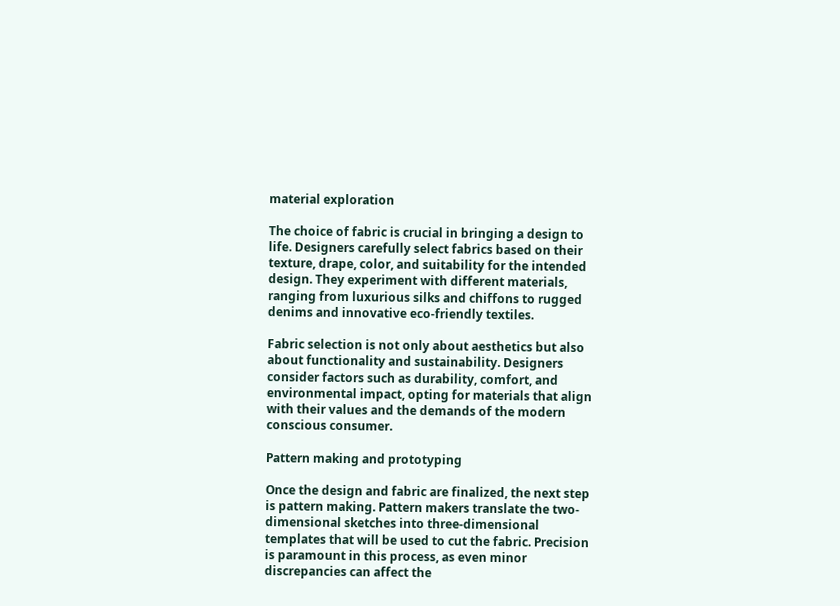material exploration

The choice of fabric is crucial in bringing a design to life. Designers carefully select fabrics based on their texture, drape, color, and suitability for the intended design. They experiment with different materials, ranging from luxurious silks and chiffons to rugged denims and innovative eco-friendly textiles.

Fabric selection is not only about aesthetics but also about functionality and sustainability. Designers consider factors such as durability, comfort, and environmental impact, opting for materials that align with their values and the demands of the modern conscious consumer.

Pattern making and prototyping

Once the design and fabric are finalized, the next step is pattern making. Pattern makers translate the two-dimensional sketches into three-dimensional templates that will be used to cut the fabric. Precision is paramount in this process, as even minor discrepancies can affect the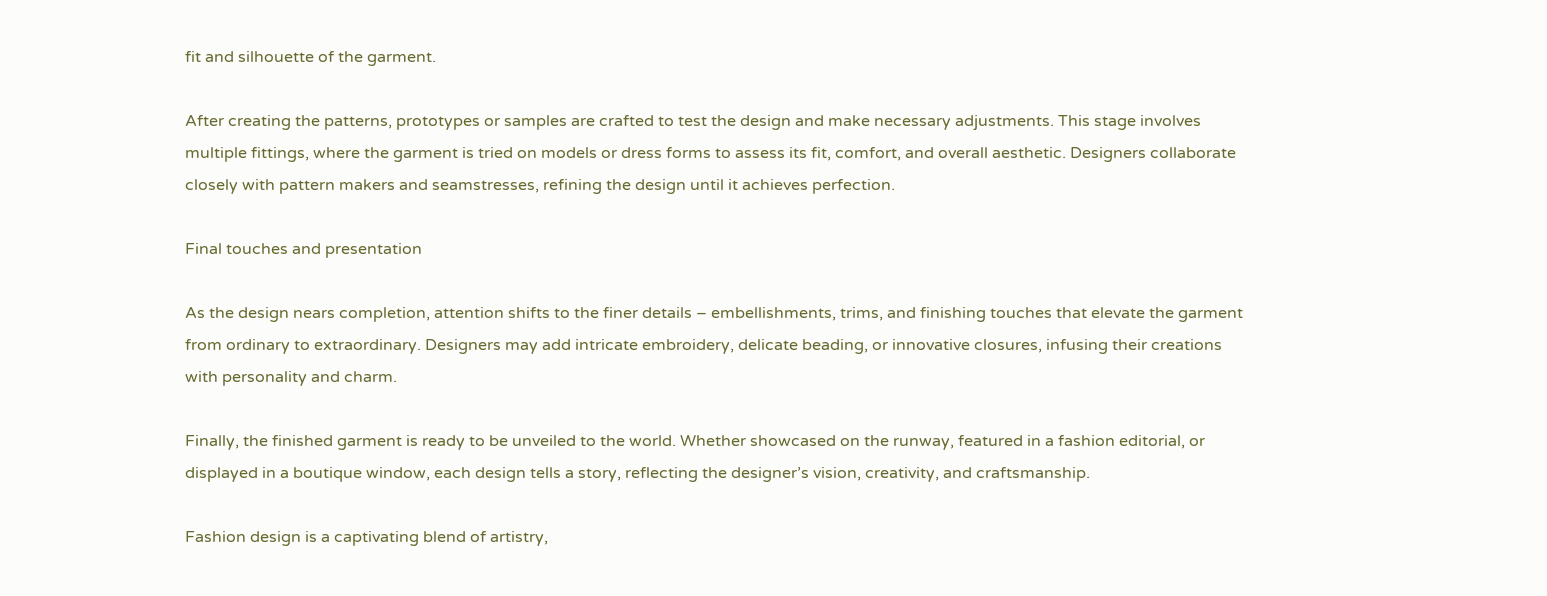fit and silhouette of the garment.

After creating the patterns, prototypes or samples are crafted to test the design and make necessary adjustments. This stage involves multiple fittings, where the garment is tried on models or dress forms to assess its fit, comfort, and overall aesthetic. Designers collaborate closely with pattern makers and seamstresses, refining the design until it achieves perfection.

Final touches and presentation

As the design nears completion, attention shifts to the finer details – embellishments, trims, and finishing touches that elevate the garment from ordinary to extraordinary. Designers may add intricate embroidery, delicate beading, or innovative closures, infusing their creations with personality and charm.

Finally, the finished garment is ready to be unveiled to the world. Whether showcased on the runway, featured in a fashion editorial, or displayed in a boutique window, each design tells a story, reflecting the designer’s vision, creativity, and craftsmanship.

Fashion design is a captivating blend of artistry,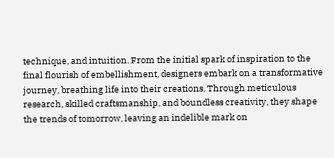technique, and intuition. From the initial spark of inspiration to the final flourish of embellishment, designers embark on a transformative journey, breathing life into their creations. Through meticulous research, skilled craftsmanship, and boundless creativity, they shape the trends of tomorrow, leaving an indelible mark on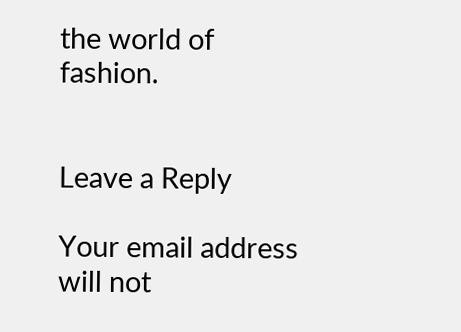the world of fashion.


Leave a Reply

Your email address will not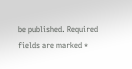be published. Required fields are marked *